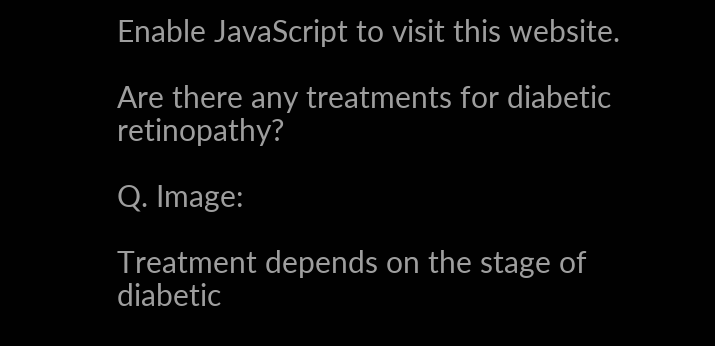Enable JavaScript to visit this website.

Are there any treatments for diabetic retinopathy?

Q. Image:

Treatment depends on the stage of diabetic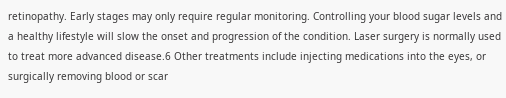retinopathy. Early stages may only require regular monitoring. Controlling your blood sugar levels and a healthy lifestyle will slow the onset and progression of the condition. Laser surgery is normally used to treat more advanced disease.6 Other treatments include injecting medications into the eyes, or surgically removing blood or scar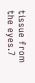tissue from the eyes.7